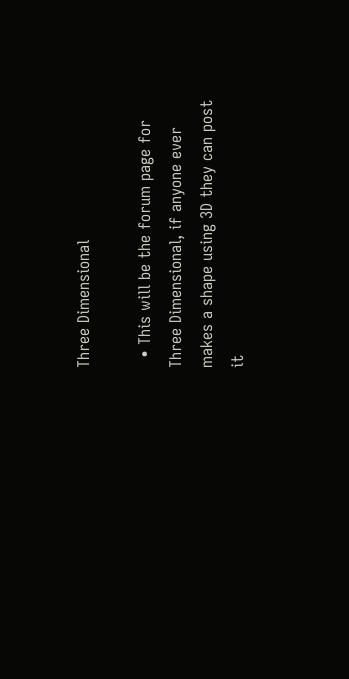Three Dimensional

  • This will be the forum page for Three Dimensional, if anyone ever makes a shape using 3D they can post it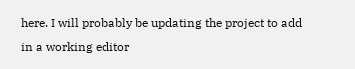here. I will probably be updating the project to add in a working editor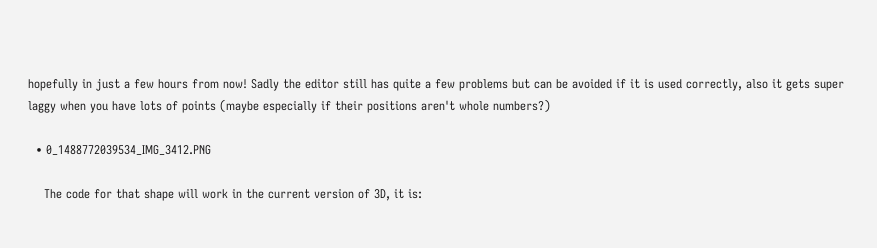hopefully in just a few hours from now! Sadly the editor still has quite a few problems but can be avoided if it is used correctly, also it gets super laggy when you have lots of points (maybe especially if their positions aren't whole numbers?)

  • 0_1488772039534_IMG_3412.PNG

    The code for that shape will work in the current version of 3D, it is: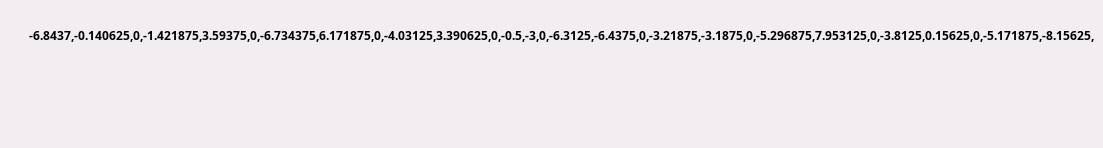-6.8437,-0.140625,0,-1.421875,3.59375,0,-6.734375,6.171875,0,-4.03125,3.390625,0,-0.5,-3,0,-6.3125,-6.4375,0,-3.21875,-3.1875,0,-5.296875,7.953125,0,-3.8125,0.15625,0,-5.171875,-8.15625,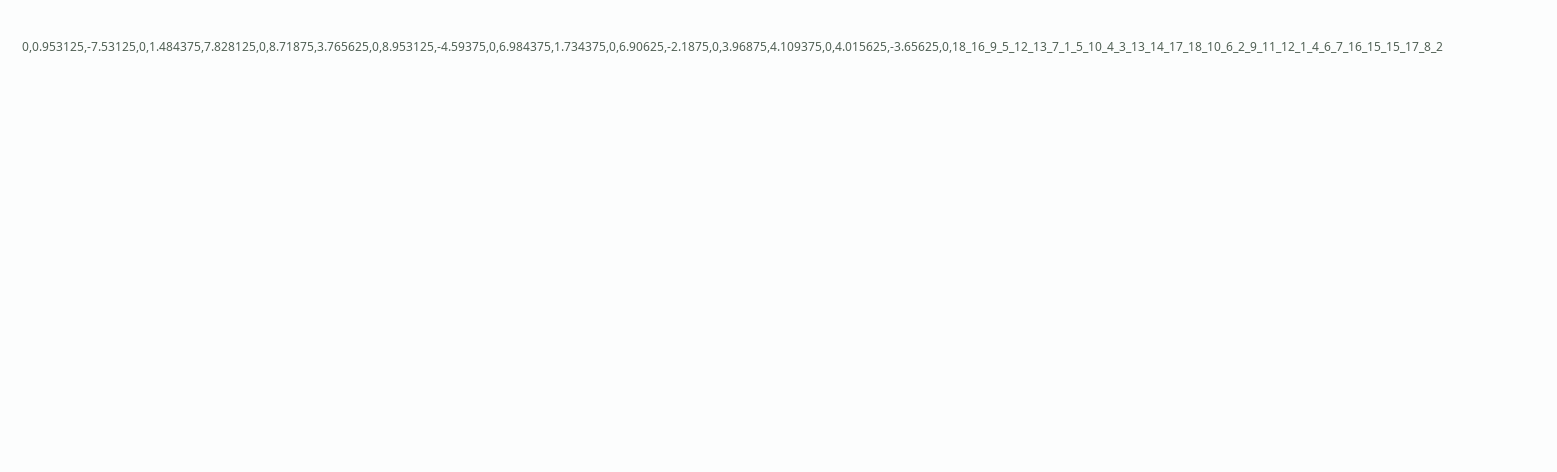0,0.953125,-7.53125,0,1.484375,7.828125,0,8.71875,3.765625,0,8.953125,-4.59375,0,6.984375,1.734375,0,6.90625,-2.1875,0,3.96875,4.109375,0,4.015625,-3.65625,0,18_16_9_5_12_13_7_1_5_10_4_3_13_14_17_18_10_6_2_9_11_12_1_4_6_7_16_15_15_17_8_2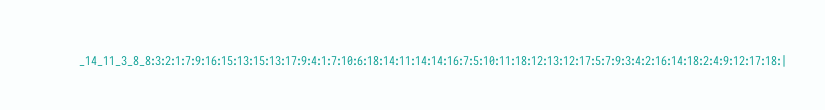_14_11_3_8_8:3:2:1:7:9:16:15:13:15:13:17:9:4:1:7:10:6:18:14:11:14:14:16:7:5:10:11:18:12:13:12:17:5:7:9:3:4:2:16:14:18:2:4:9:12:17:18:|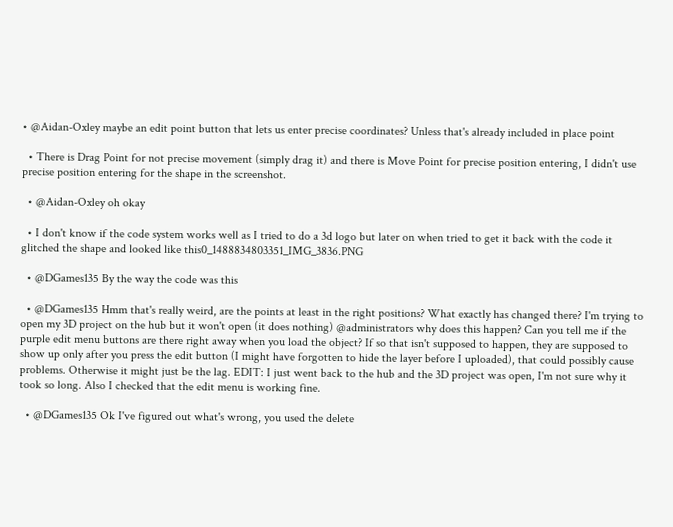• @Aidan-Oxley maybe an edit point button that lets us enter precise coordinates? Unless that's already included in place point

  • There is Drag Point for not precise movement (simply drag it) and there is Move Point for precise position entering, I didn't use precise position entering for the shape in the screenshot.

  • @Aidan-Oxley oh okay

  • I don't know if the code system works well as I tried to do a 3d logo but later on when tried to get it back with the code it glitched the shape and looked like this0_1488834803351_IMG_3836.PNG

  • @DGames135 By the way the code was this

  • @DGames135 Hmm that's really weird, are the points at least in the right positions? What exactly has changed there? I'm trying to open my 3D project on the hub but it won't open (it does nothing) @administrators why does this happen? Can you tell me if the purple edit menu buttons are there right away when you load the object? If so that isn't supposed to happen, they are supposed to show up only after you press the edit button (I might have forgotten to hide the layer before I uploaded), that could possibly cause problems. Otherwise it might just be the lag. EDIT: I just went back to the hub and the 3D project was open, I'm not sure why it took so long. Also I checked that the edit menu is working fine.

  • @DGames135 Ok I've figured out what's wrong, you used the delete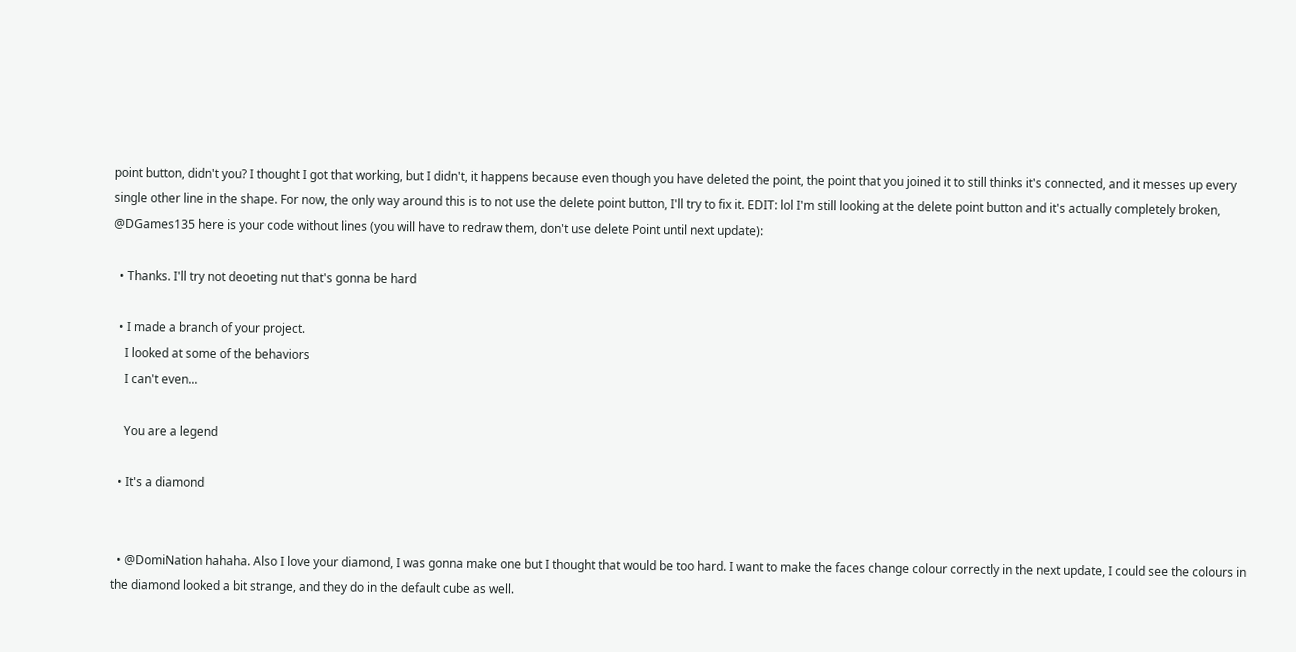point button, didn't you? I thought I got that working, but I didn't, it happens because even though you have deleted the point, the point that you joined it to still thinks it's connected, and it messes up every single other line in the shape. For now, the only way around this is to not use the delete point button, I'll try to fix it. EDIT: lol I'm still looking at the delete point button and it's actually completely broken, @DGames135 here is your code without lines (you will have to redraw them, don't use delete Point until next update):

  • Thanks. I'll try not deoeting nut that's gonna be hard

  • I made a branch of your project.
    I looked at some of the behaviors
    I can't even...

    You are a legend

  • It's a diamond


  • @DomiNation hahaha. Also I love your diamond, I was gonna make one but I thought that would be too hard. I want to make the faces change colour correctly in the next update, I could see the colours in the diamond looked a bit strange, and they do in the default cube as well.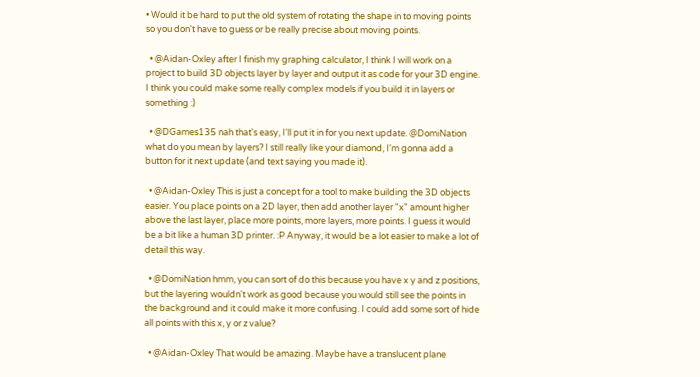• Would it be hard to put the old system of rotating the shape in to moving points so you don't have to guess or be really precise about moving points.

  • @Aidan-Oxley after I finish my graphing calculator, I think I will work on a project to build 3D objects layer by layer and output it as code for your 3D engine. I think you could make some really complex models if you build it in layers or something :)

  • @DGames135 nah that's easy, I'll put it in for you next update. @DomiNation what do you mean by layers? I still really like your diamond, I'm gonna add a button for it next update (and text saying you made it).

  • @Aidan-Oxley This is just a concept for a tool to make building the 3D objects easier. You place points on a 2D layer, then add another layer "x" amount higher above the last layer, place more points, more layers, more points. I guess it would be a bit like a human 3D printer. :P Anyway, it would be a lot easier to make a lot of detail this way.

  • @DomiNation hmm, you can sort of do this because you have x y and z positions, but the layering wouldn't work as good because you would still see the points in the background and it could make it more confusing. I could add some sort of hide all points with this x, y or z value?

  • @Aidan-Oxley That would be amazing. Maybe have a translucent plane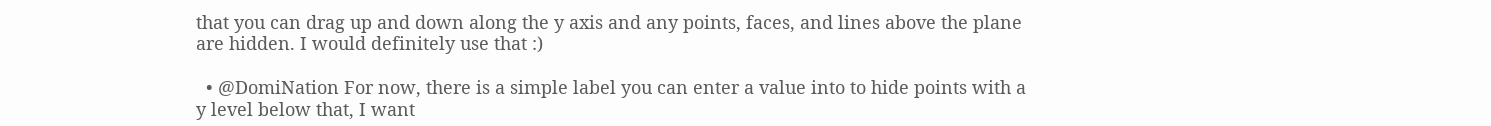that you can drag up and down along the y axis and any points, faces, and lines above the plane are hidden. I would definitely use that :)

  • @DomiNation For now, there is a simple label you can enter a value into to hide points with a y level below that, I want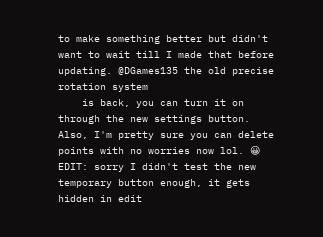to make something better but didn't want to wait till I made that before updating. @DGames135 the old precise rotation system
    is back, you can turn it on through the new settings button. Also, I'm pretty sure you can delete points with no worries now lol. 😀 EDIT: sorry I didn't test the new temporary button enough, it gets hidden in edit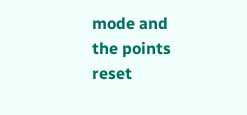mode and the points reset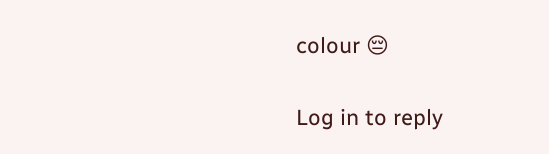colour 😔

Log in to reply